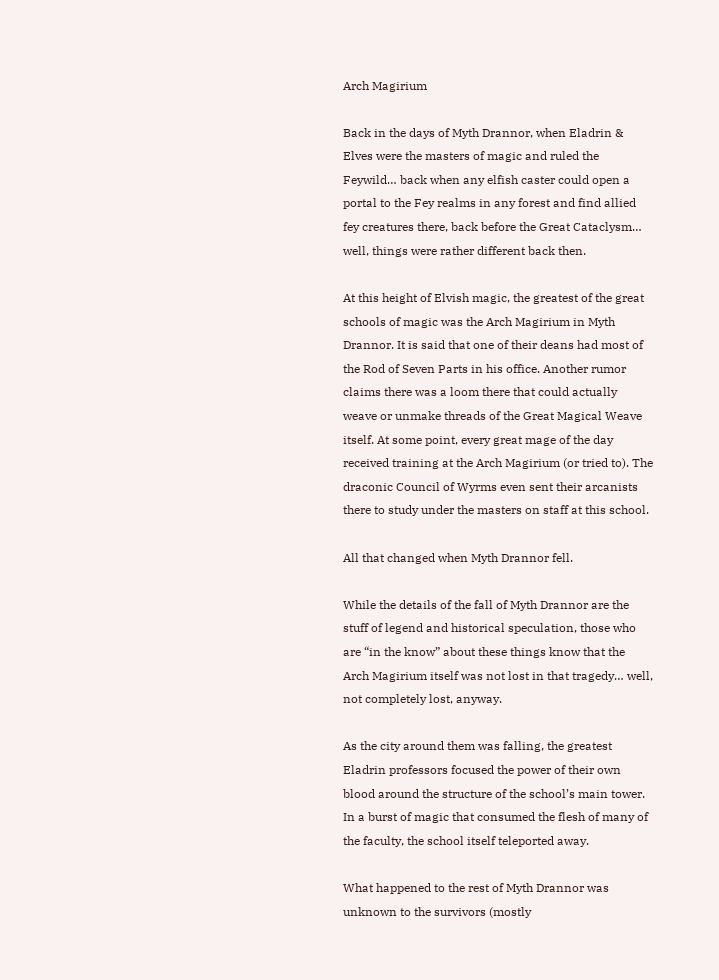Arch Magirium

Back in the days of Myth Drannor, when Eladrin & Elves were the masters of magic and ruled the Feywild… back when any elfish caster could open a portal to the Fey realms in any forest and find allied fey creatures there, back before the Great Cataclysm… well, things were rather different back then.

At this height of Elvish magic, the greatest of the great schools of magic was the Arch Magirium in Myth Drannor. It is said that one of their deans had most of the Rod of Seven Parts in his office. Another rumor claims there was a loom there that could actually weave or unmake threads of the Great Magical Weave itself. At some point, every great mage of the day received training at the Arch Magirium (or tried to). The draconic Council of Wyrms even sent their arcanists there to study under the masters on staff at this school.

All that changed when Myth Drannor fell.

While the details of the fall of Myth Drannor are the stuff of legend and historical speculation, those who are “in the know” about these things know that the Arch Magirium itself was not lost in that tragedy… well, not completely lost, anyway.

As the city around them was falling, the greatest Eladrin professors focused the power of their own blood around the structure of the school’s main tower. In a burst of magic that consumed the flesh of many of the faculty, the school itself teleported away.

What happened to the rest of Myth Drannor was unknown to the survivors (mostly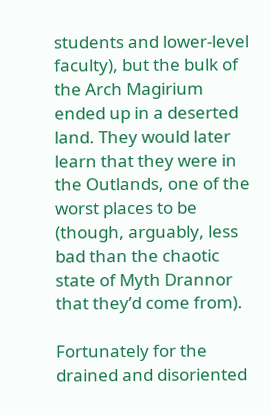students and lower-level faculty), but the bulk of the Arch Magirium ended up in a deserted land. They would later learn that they were in the Outlands, one of the worst places to be (though, arguably, less bad than the chaotic state of Myth Drannor that they’d come from).

Fortunately for the drained and disoriented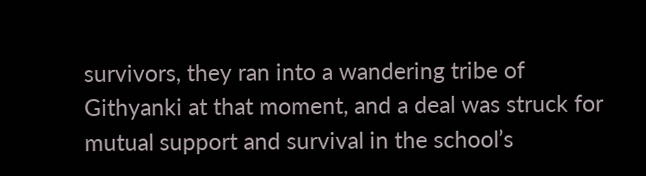survivors, they ran into a wandering tribe of Githyanki at that moment, and a deal was struck for mutual support and survival in the school’s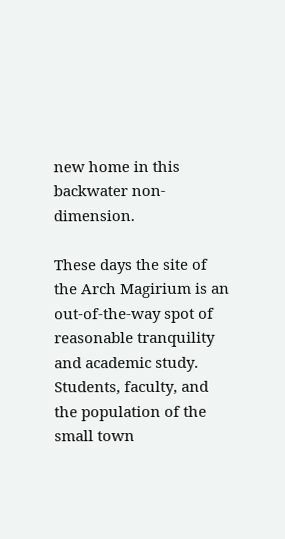new home in this backwater non-dimension.

These days the site of the Arch Magirium is an out-of-the-way spot of reasonable tranquility and academic study. Students, faculty, and the population of the small town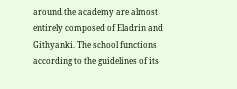around the academy are almost entirely composed of Eladrin and Githyanki. The school functions according to the guidelines of its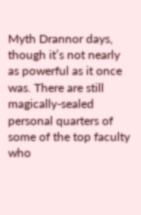Myth Drannor days, though it’s not nearly as powerful as it once was. There are still magically-sealed personal quarters of some of the top faculty who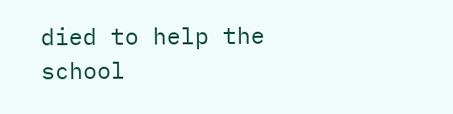died to help the school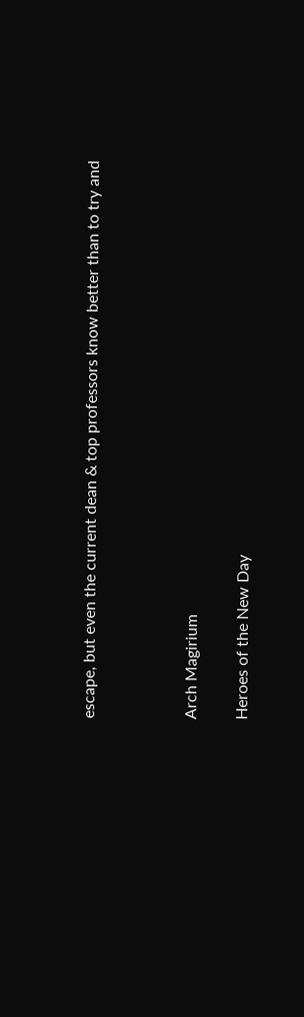escape, but even the current dean & top professors know better than to try and



Arch Magirium

Heroes of the New Day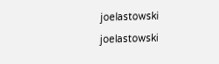joelastowski joelastowski